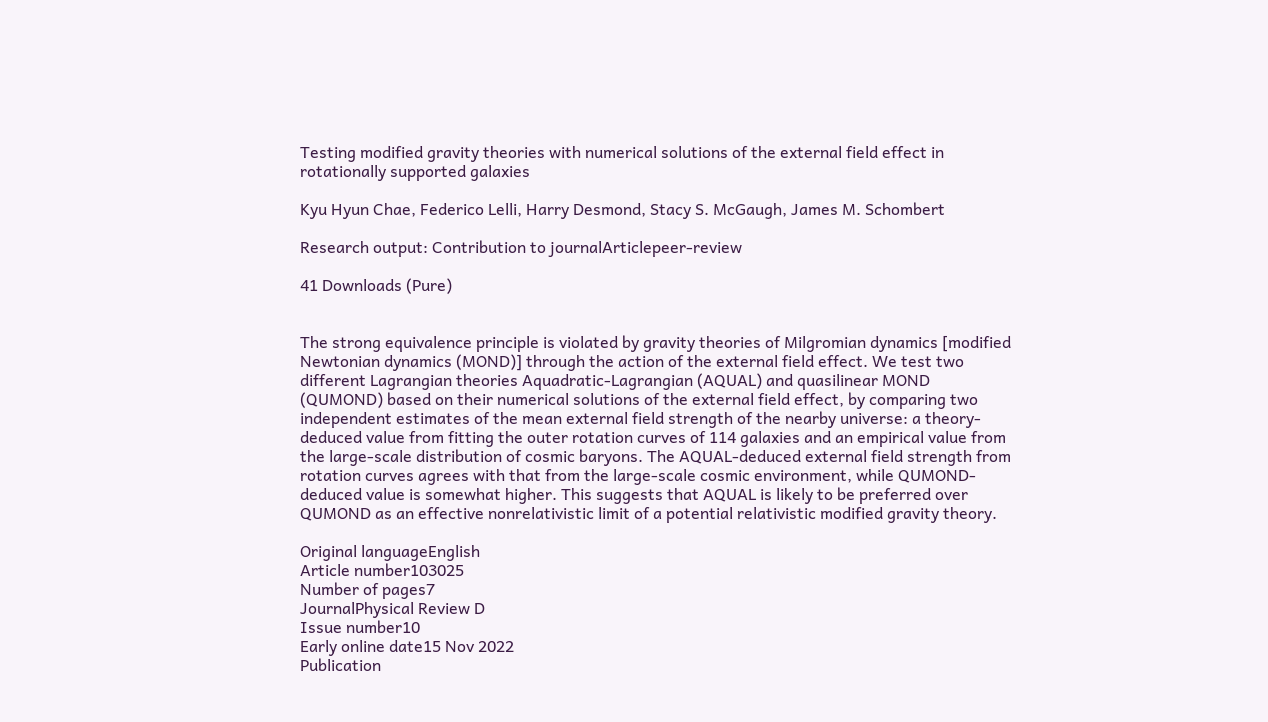Testing modified gravity theories with numerical solutions of the external field effect in rotationally supported galaxies

Kyu Hyun Chae, Federico Lelli, Harry Desmond, Stacy S. McGaugh, James M. Schombert

Research output: Contribution to journalArticlepeer-review

41 Downloads (Pure)


The strong equivalence principle is violated by gravity theories of Milgromian dynamics [modified Newtonian dynamics (MOND)] through the action of the external field effect. We test two different Lagrangian theories Aquadratic-Lagrangian (AQUAL) and quasilinear MOND (QUMOND) based on their numerical solutions of the external field effect, by comparing two independent estimates of the mean external field strength of the nearby universe: a theory-deduced value from fitting the outer rotation curves of 114 galaxies and an empirical value from the large-scale distribution of cosmic baryons. The AQUAL-deduced external field strength from rotation curves agrees with that from the large-scale cosmic environment, while QUMOND-deduced value is somewhat higher. This suggests that AQUAL is likely to be preferred over QUMOND as an effective nonrelativistic limit of a potential relativistic modified gravity theory.

Original languageEnglish
Article number103025
Number of pages7
JournalPhysical Review D
Issue number10
Early online date15 Nov 2022
Publication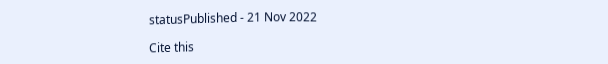statusPublished - 21 Nov 2022

Cite this